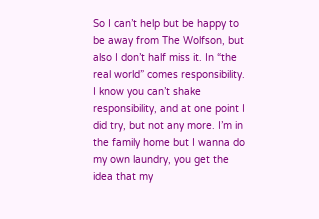So I can’t help but be happy to be away from The Wolfson, but also I don’t half miss it. In “the real world” comes responsibility. I know you can’t shake responsibility, and at one point I did try, but not any more. I’m in the family home but I wanna do my own laundry, you get the idea that my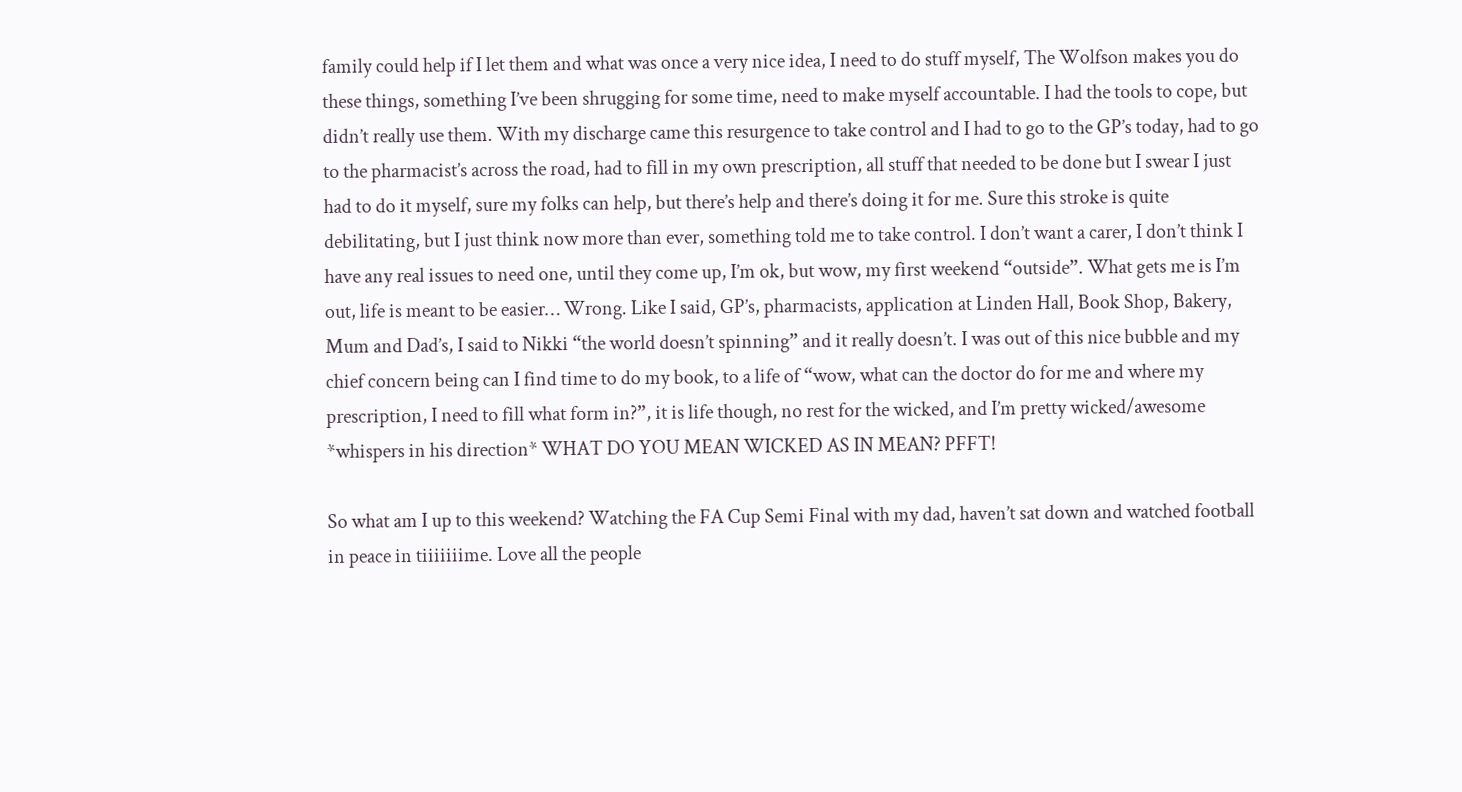family could help if I let them and what was once a very nice idea, I need to do stuff myself, The Wolfson makes you do these things, something I’ve been shrugging for some time, need to make myself accountable. I had the tools to cope, but didn’t really use them. With my discharge came this resurgence to take control and I had to go to the GP’s today, had to go to the pharmacist’s across the road, had to fill in my own prescription, all stuff that needed to be done but I swear I just had to do it myself, sure my folks can help, but there’s help and there’s doing it for me. Sure this stroke is quite debilitating, but I just think now more than ever, something told me to take control. I don’t want a carer, I don’t think I have any real issues to need one, until they come up, I’m ok, but wow, my first weekend “outside”. What gets me is I’m out, life is meant to be easier… Wrong. Like I said, GP’s, pharmacists, application at Linden Hall, Book Shop, Bakery, Mum and Dad’s, I said to Nikki “the world doesn’t spinning” and it really doesn’t. I was out of this nice bubble and my chief concern being can I find time to do my book, to a life of “wow, what can the doctor do for me and where my prescription, I need to fill what form in?”, it is life though, no rest for the wicked, and I’m pretty wicked/awesome *whispers in his direction* WHAT DO YOU MEAN WICKED AS IN MEAN? PFFT!

So what am I up to this weekend? Watching the FA Cup Semi Final with my dad, haven’t sat down and watched football in peace in tiiiiiiime. Love all the people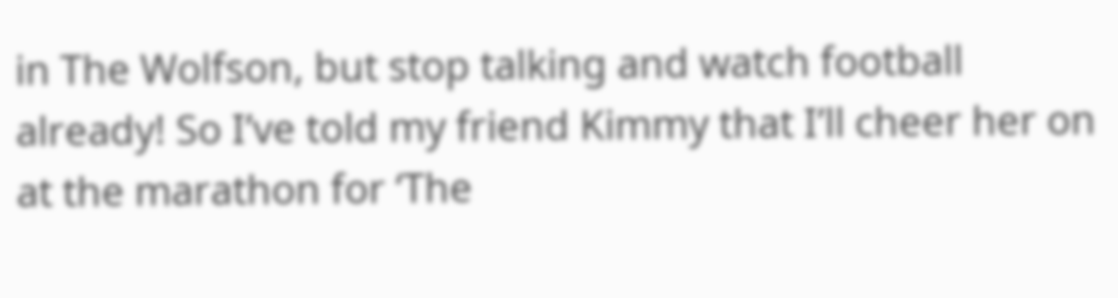in The Wolfson, but stop talking and watch football already! So I’ve told my friend Kimmy that I’ll cheer her on at the marathon for ‘The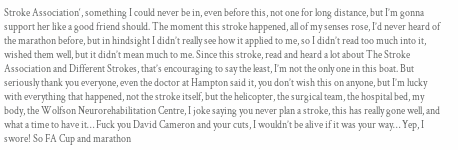Stroke Association‘, something I could never be in, even before this, not one for long distance, but I’m gonna support her like a good friend should. The moment this stroke happened, all of my senses rose, I’d never heard of the marathon before, but in hindsight I didn’t really see how it applied to me, so I didn’t read too much into it, wished them well, but it didn’t mean much to me. Since this stroke, read and heard a lot about The Stroke Association and Different Strokes, that’s encouraging to say the least, I’m not the only one in this boat. But seriously thank you everyone, even the doctor at Hampton said it, you don’t wish this on anyone, but I’m lucky with everything that happened, not the stroke itself, but the helicopter, the surgical team, the hospital bed, my body, the Wolfson Neurorehabilitation Centre, I joke saying you never plan a stroke, this has really gone well, and what a time to have it… Fuck you David Cameron and your cuts, I wouldn’t be alive if it was your way… Yep, I swore! So FA Cup and marathon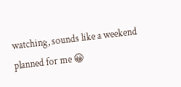watching, sounds like a weekend planned for me 😀